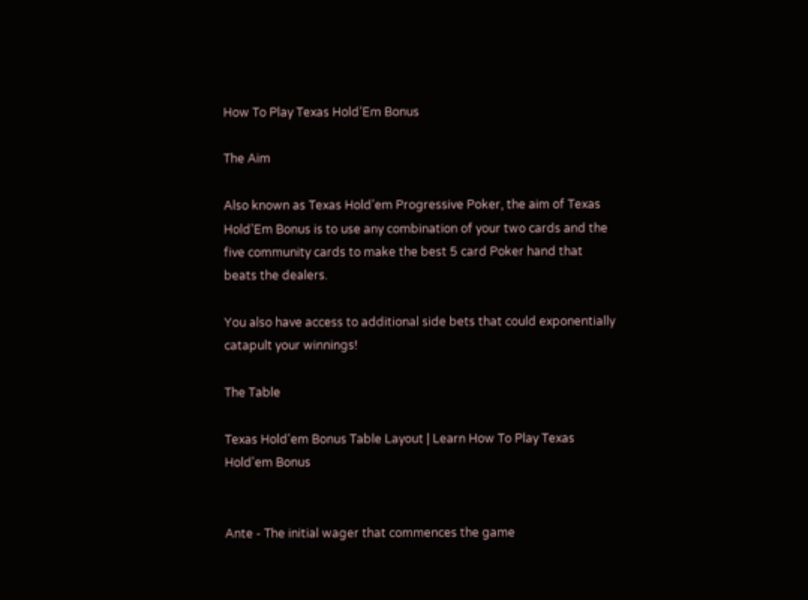How To Play Texas Hold’Em Bonus

The Aim

Also known as Texas Hold’em Progressive Poker, the aim of Texas Hold’Em Bonus is to use any combination of your two cards and the five community cards to make the best 5 card Poker hand that beats the dealers.

You also have access to additional side bets that could exponentially catapult your winnings!

The Table

Texas Hold'em Bonus Table Layout | Learn How To Play Texas Hold'em Bonus


Ante - The initial wager that commences the game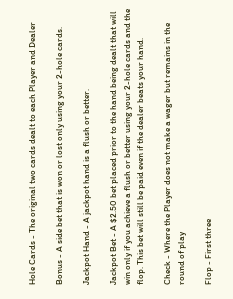Hole Cards - The original two cards dealt to each Player and Dealer

Bonus - A side bet that is won or lost only using your 2-hole cards.

Jackpot Hand - A jackpot hand is a flush or better.

Jackpot Bet - A $2.50 bet placed prior to the hand being dealt that will win only if you achieve a flush or better using your 2-hole cards and the flop. This bet will still be paid even if the dealer beats your hand.

Check - Where the Player does not make a wager but remains in the round of play

Flop - First three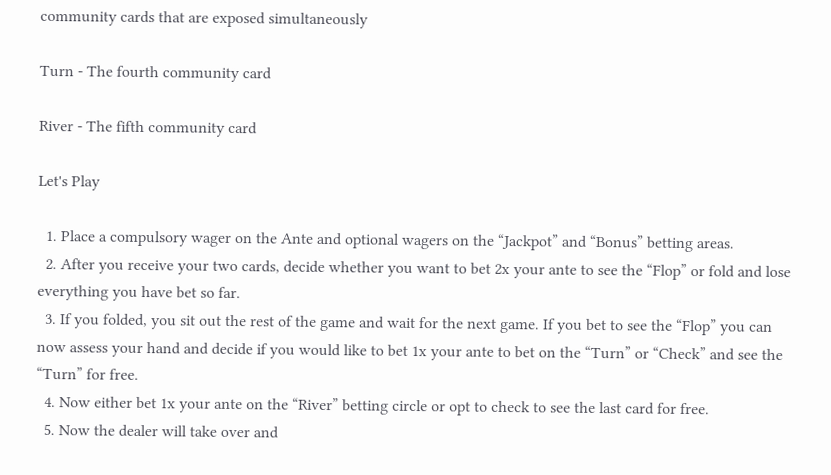community cards that are exposed simultaneously

Turn - The fourth community card

River - The fifth community card

Let's Play

  1. Place a compulsory wager on the Ante and optional wagers on the “Jackpot” and “Bonus” betting areas.
  2. After you receive your two cards, decide whether you want to bet 2x your ante to see the “Flop” or fold and lose everything you have bet so far.
  3. If you folded, you sit out the rest of the game and wait for the next game. If you bet to see the “Flop” you can now assess your hand and decide if you would like to bet 1x your ante to bet on the “Turn” or “Check” and see the “Turn” for free.
  4. Now either bet 1x your ante on the “River” betting circle or opt to check to see the last card for free.
  5. Now the dealer will take over and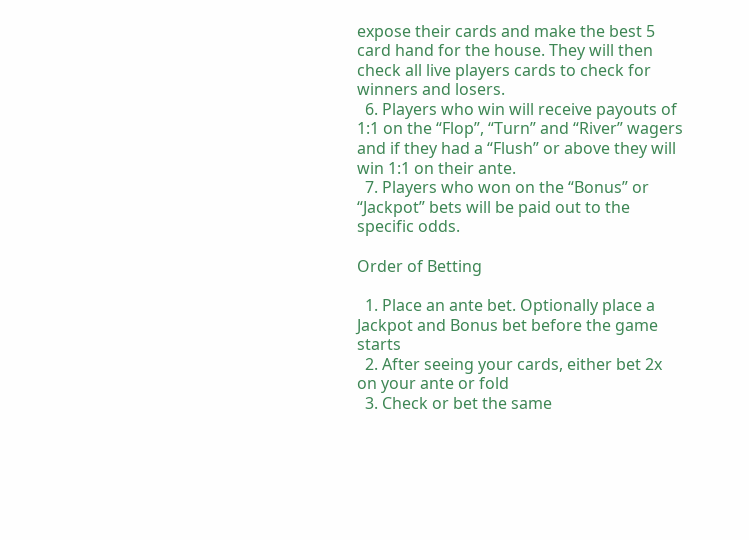expose their cards and make the best 5 card hand for the house. They will then check all live players cards to check for winners and losers.
  6. Players who win will receive payouts of 1:1 on the “Flop”, “Turn” and “River” wagers and if they had a “Flush” or above they will win 1:1 on their ante.
  7. Players who won on the “Bonus” or “Jackpot” bets will be paid out to the specific odds.

Order of Betting

  1. Place an ante bet. Optionally place a Jackpot and Bonus bet before the game starts
  2. After seeing your cards, either bet 2x on your ante or fold
  3. Check or bet the same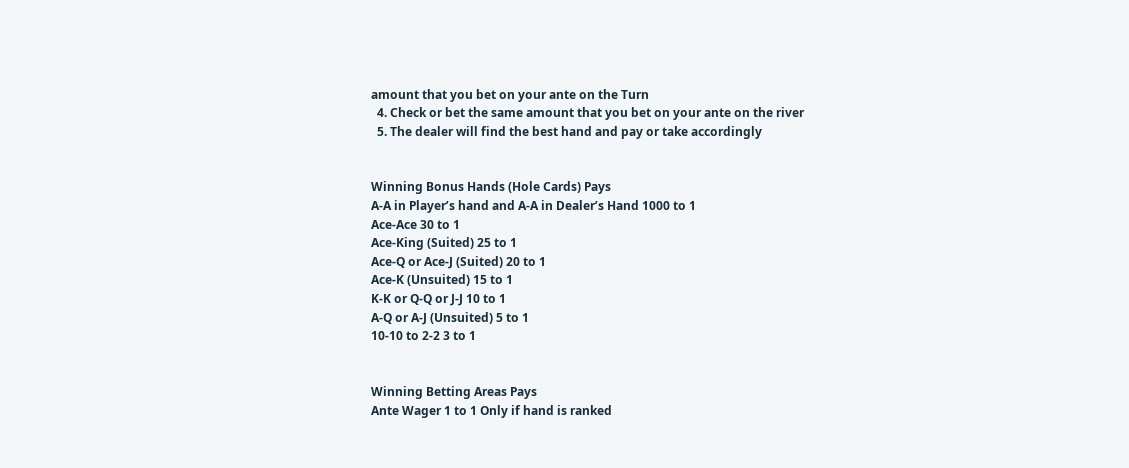amount that you bet on your ante on the Turn
  4. Check or bet the same amount that you bet on your ante on the river
  5. The dealer will find the best hand and pay or take accordingly


Winning Bonus Hands (Hole Cards) Pays
A-A in Player’s hand and A-A in Dealer’s Hand 1000 to 1
Ace-Ace 30 to 1
Ace-King (Suited) 25 to 1
Ace-Q or Ace-J (Suited) 20 to 1
Ace-K (Unsuited) 15 to 1
K-K or Q-Q or J-J 10 to 1
A-Q or A-J (Unsuited) 5 to 1
10-10 to 2-2 3 to 1


Winning Betting Areas Pays
Ante Wager 1 to 1 Only if hand is ranked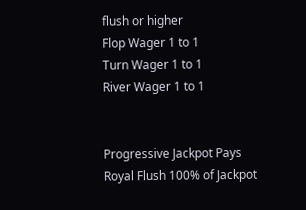flush or higher
Flop Wager 1 to 1
Turn Wager 1 to 1
River Wager 1 to 1


Progressive Jackpot Pays
Royal Flush 100% of Jackpot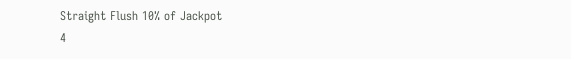Straight Flush 10% of Jackpot
4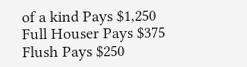of a kind Pays $1,250
Full Houser Pays $375
Flush Pays $250